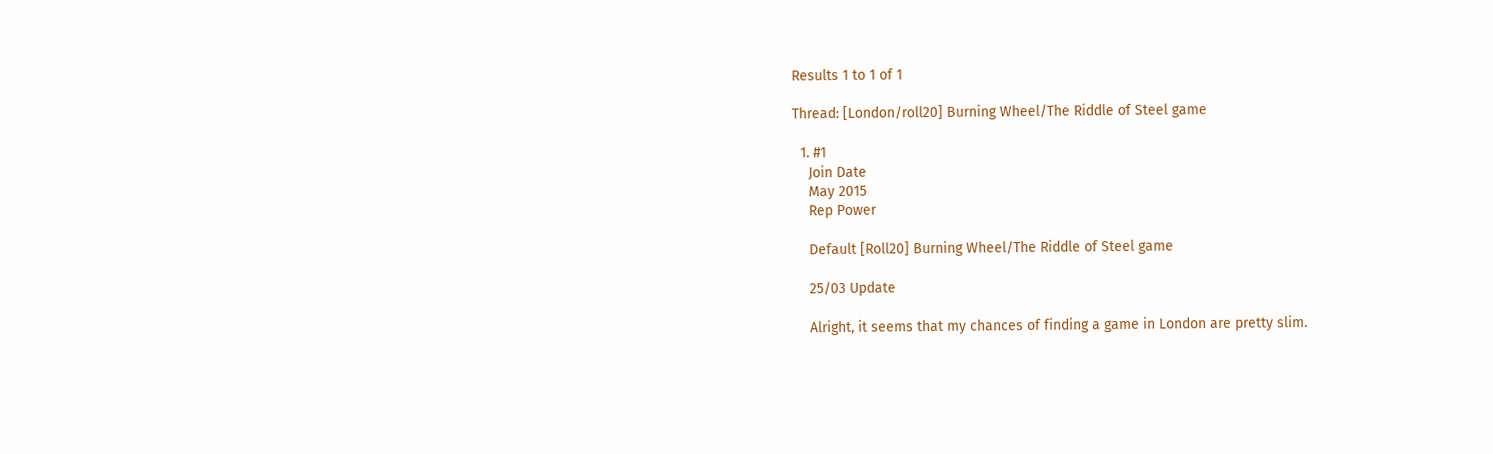Results 1 to 1 of 1

Thread: [London/roll20] Burning Wheel/The Riddle of Steel game

  1. #1
    Join Date
    May 2015
    Rep Power

    Default [Roll20] Burning Wheel/The Riddle of Steel game

    25/03 Update

    Alright, it seems that my chances of finding a game in London are pretty slim.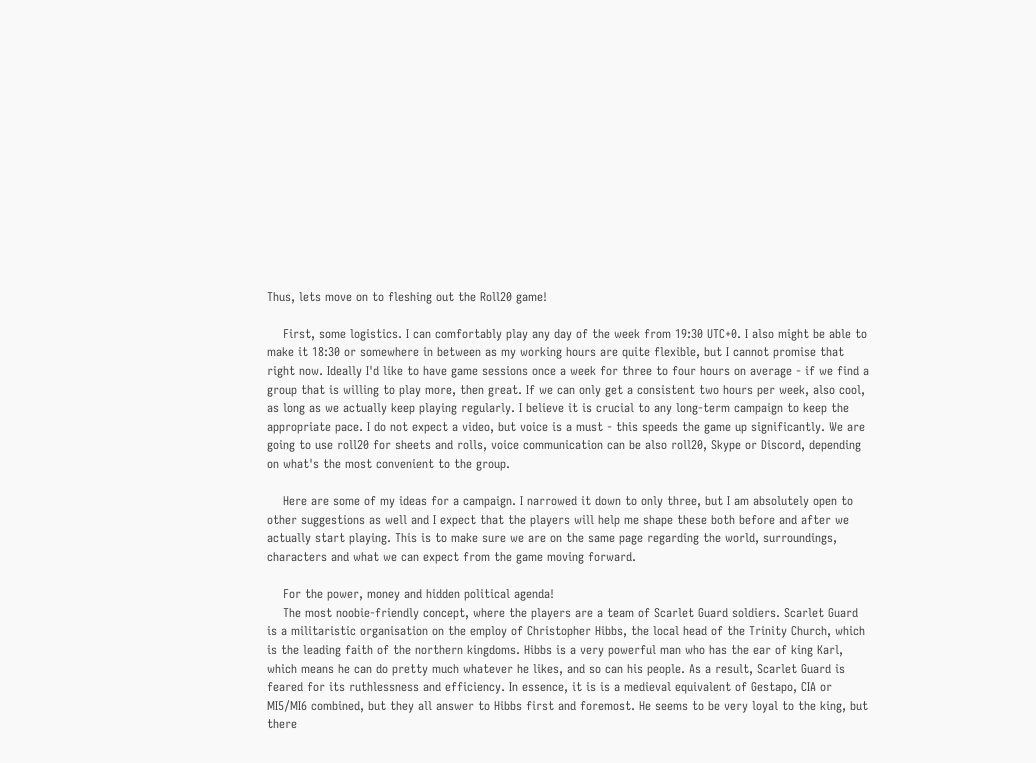Thus, lets move on to fleshing out the Roll20 game!

    First, some logistics. I can comfortably play any day of the week from 19:30 UTC+0. I also might be able to make it 18:30 or somewhere in between as my working hours are quite flexible, but I cannot promise that right now. Ideally I'd like to have game sessions once a week for three to four hours on average - if we find a group that is willing to play more, then great. If we can only get a consistent two hours per week, also cool, as long as we actually keep playing regularly. I believe it is crucial to any long-term campaign to keep the appropriate pace. I do not expect a video, but voice is a must - this speeds the game up significantly. We are going to use roll20 for sheets and rolls, voice communication can be also roll20, Skype or Discord, depending on what's the most convenient to the group.

    Here are some of my ideas for a campaign. I narrowed it down to only three, but I am absolutely open to other suggestions as well and I expect that the players will help me shape these both before and after we actually start playing. This is to make sure we are on the same page regarding the world, surroundings, characters and what we can expect from the game moving forward.

    For the power, money and hidden political agenda!
    The most noobie-friendly concept, where the players are a team of Scarlet Guard soldiers. Scarlet Guard is a militaristic organisation on the employ of Christopher Hibbs, the local head of the Trinity Church, which is the leading faith of the northern kingdoms. Hibbs is a very powerful man who has the ear of king Karl, which means he can do pretty much whatever he likes, and so can his people. As a result, Scarlet Guard is feared for its ruthlessness and efficiency. In essence, it is is a medieval equivalent of Gestapo, CIA or MI5/MI6 combined, but they all answer to Hibbs first and foremost. He seems to be very loyal to the king, but there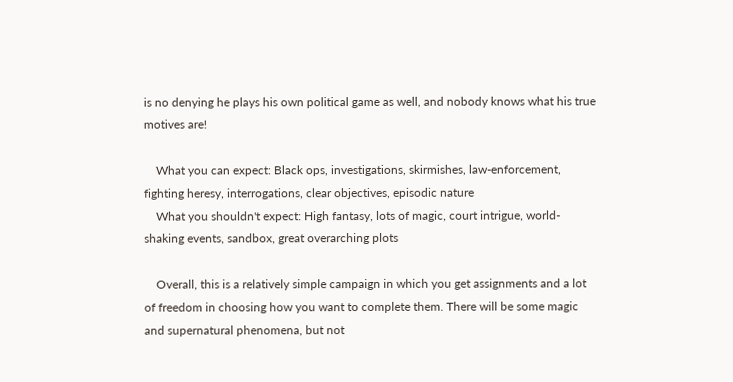is no denying he plays his own political game as well, and nobody knows what his true motives are!

    What you can expect: Black ops, investigations, skirmishes, law-enforcement, fighting heresy, interrogations, clear objectives, episodic nature
    What you shouldn't expect: High fantasy, lots of magic, court intrigue, world-shaking events, sandbox, great overarching plots

    Overall, this is a relatively simple campaign in which you get assignments and a lot of freedom in choosing how you want to complete them. There will be some magic and supernatural phenomena, but not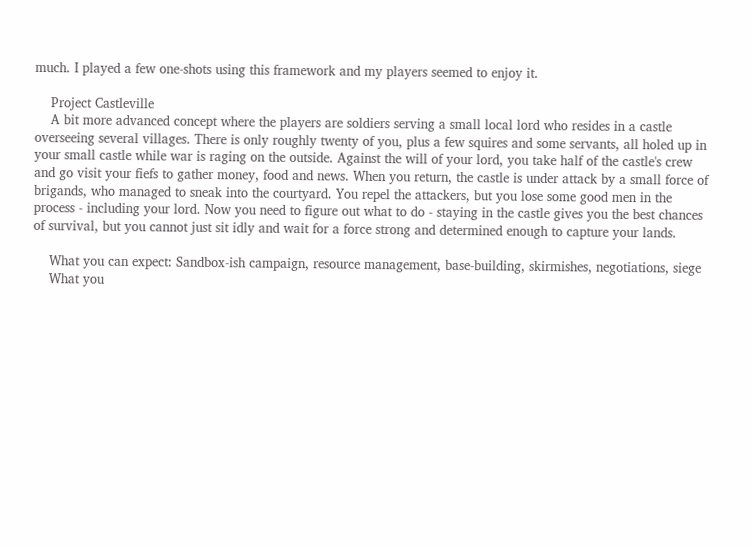much. I played a few one-shots using this framework and my players seemed to enjoy it.

    Project Castleville
    A bit more advanced concept where the players are soldiers serving a small local lord who resides in a castle overseeing several villages. There is only roughly twenty of you, plus a few squires and some servants, all holed up in your small castle while war is raging on the outside. Against the will of your lord, you take half of the castle's crew and go visit your fiefs to gather money, food and news. When you return, the castle is under attack by a small force of brigands, who managed to sneak into the courtyard. You repel the attackers, but you lose some good men in the process - including your lord. Now you need to figure out what to do - staying in the castle gives you the best chances of survival, but you cannot just sit idly and wait for a force strong and determined enough to capture your lands.

    What you can expect: Sandbox-ish campaign, resource management, base-building, skirmishes, negotiations, siege
    What you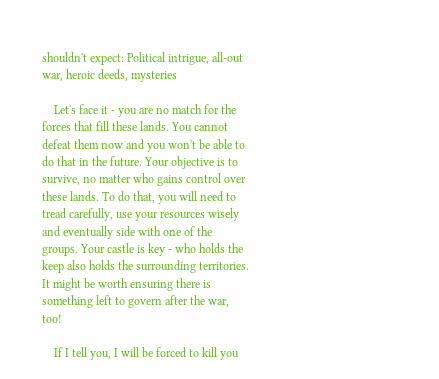shouldn't expect: Political intrigue, all-out war, heroic deeds, mysteries

    Let's face it - you are no match for the forces that fill these lands. You cannot defeat them now and you won't be able to do that in the future. Your objective is to survive, no matter who gains control over these lands. To do that, you will need to tread carefully, use your resources wisely and eventually side with one of the groups. Your castle is key - who holds the keep also holds the surrounding territories. It might be worth ensuring there is something left to govern after the war, too!

    If I tell you, I will be forced to kill you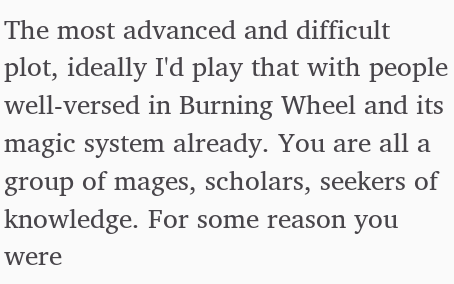The most advanced and difficult plot, ideally I'd play that with people well-versed in Burning Wheel and its magic system already. You are all a group of mages, scholars, seekers of knowledge. For some reason you were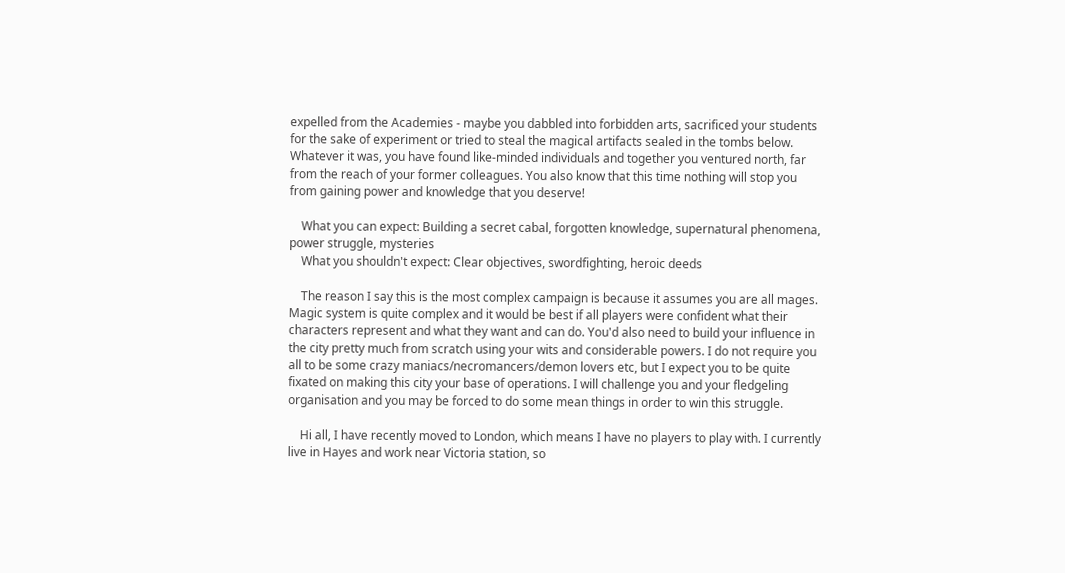expelled from the Academies - maybe you dabbled into forbidden arts, sacrificed your students for the sake of experiment or tried to steal the magical artifacts sealed in the tombs below. Whatever it was, you have found like-minded individuals and together you ventured north, far from the reach of your former colleagues. You also know that this time nothing will stop you from gaining power and knowledge that you deserve!

    What you can expect: Building a secret cabal, forgotten knowledge, supernatural phenomena, power struggle, mysteries
    What you shouldn't expect: Clear objectives, swordfighting, heroic deeds

    The reason I say this is the most complex campaign is because it assumes you are all mages. Magic system is quite complex and it would be best if all players were confident what their characters represent and what they want and can do. You'd also need to build your influence in the city pretty much from scratch using your wits and considerable powers. I do not require you all to be some crazy maniacs/necromancers/demon lovers etc, but I expect you to be quite fixated on making this city your base of operations. I will challenge you and your fledgeling organisation and you may be forced to do some mean things in order to win this struggle.

    Hi all, I have recently moved to London, which means I have no players to play with. I currently live in Hayes and work near Victoria station, so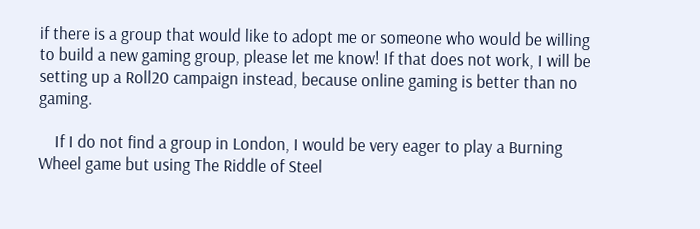if there is a group that would like to adopt me or someone who would be willing to build a new gaming group, please let me know! If that does not work, I will be setting up a Roll20 campaign instead, because online gaming is better than no gaming.

    If I do not find a group in London, I would be very eager to play a Burning Wheel game but using The Riddle of Steel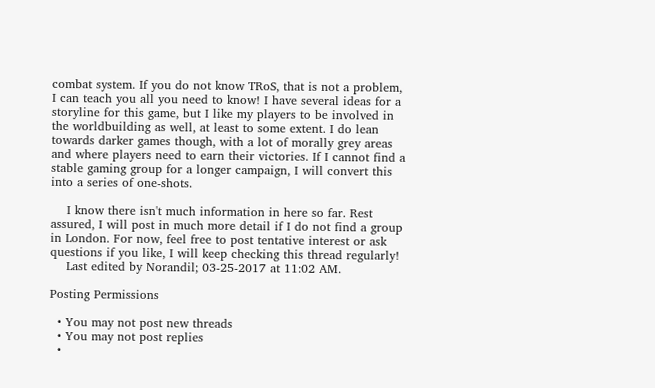combat system. If you do not know TRoS, that is not a problem, I can teach you all you need to know! I have several ideas for a storyline for this game, but I like my players to be involved in the worldbuilding as well, at least to some extent. I do lean towards darker games though, with a lot of morally grey areas and where players need to earn their victories. If I cannot find a stable gaming group for a longer campaign, I will convert this into a series of one-shots.

    I know there isn't much information in here so far. Rest assured, I will post in much more detail if I do not find a group in London. For now, feel free to post tentative interest or ask questions if you like, I will keep checking this thread regularly!
    Last edited by Norandil; 03-25-2017 at 11:02 AM.

Posting Permissions

  • You may not post new threads
  • You may not post replies
  •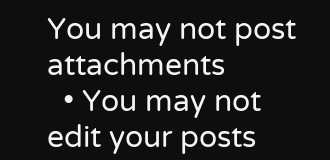You may not post attachments
  • You may not edit your posts